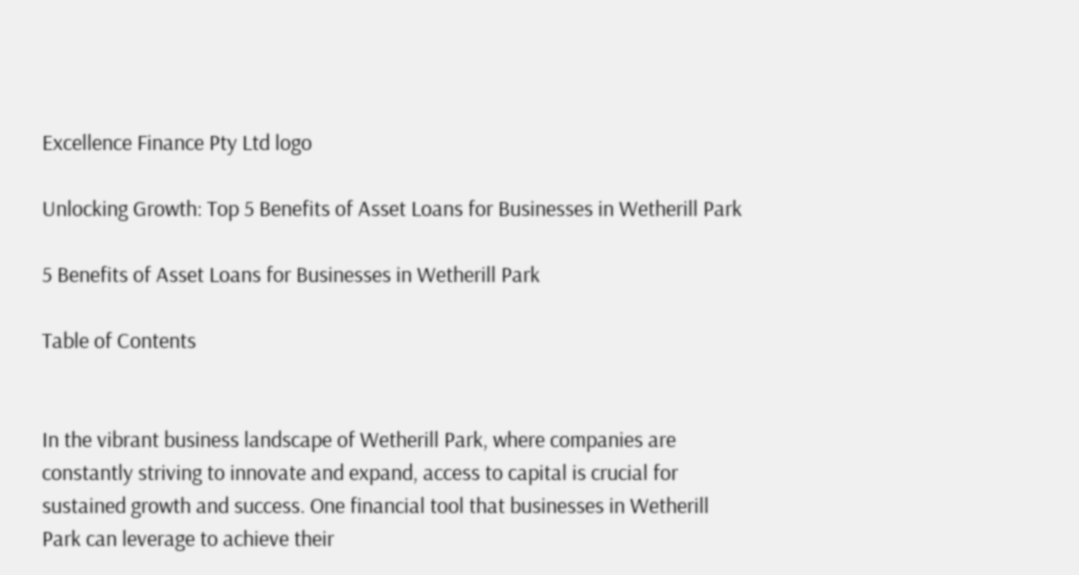Excellence Finance Pty Ltd logo

Unlocking Growth: Top 5 Benefits of Asset Loans for Businesses in Wetherill Park

5 Benefits of Asset Loans for Businesses in Wetherill Park

Table of Contents


In the vibrant business landscape of Wetherill Park, where companies are constantly striving to innovate and expand, access to capital is crucial for sustained growth and success. One financial tool that businesses in Wetherill Park can leverage to achieve their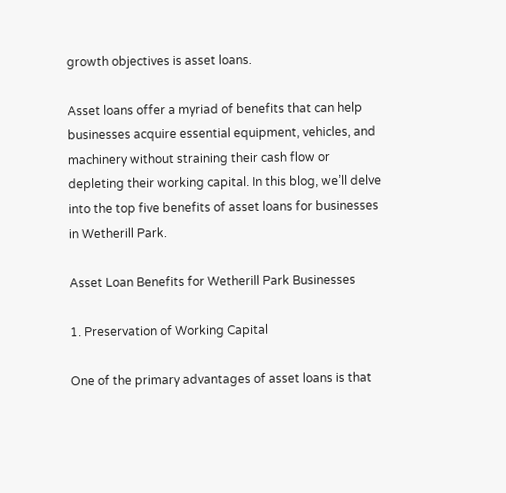growth objectives is asset loans.

Asset loans offer a myriad of benefits that can help businesses acquire essential equipment, vehicles, and machinery without straining their cash flow or depleting their working capital. In this blog, we’ll delve into the top five benefits of asset loans for businesses in Wetherill Park.

Asset Loan Benefits for Wetherill Park Businesses

1. Preservation of Working Capital

One of the primary advantages of asset loans is that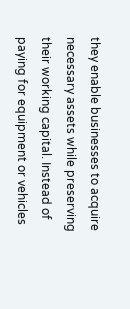they enable businesses to acquire necessary assets while preserving their working capital. Instead of paying for equipment or vehicles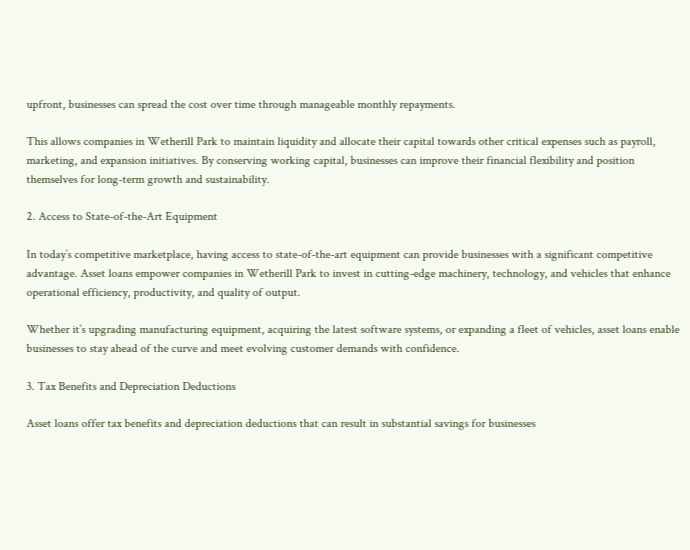upfront, businesses can spread the cost over time through manageable monthly repayments.

This allows companies in Wetherill Park to maintain liquidity and allocate their capital towards other critical expenses such as payroll, marketing, and expansion initiatives. By conserving working capital, businesses can improve their financial flexibility and position themselves for long-term growth and sustainability.

2. Access to State-of-the-Art Equipment

In today’s competitive marketplace, having access to state-of-the-art equipment can provide businesses with a significant competitive advantage. Asset loans empower companies in Wetherill Park to invest in cutting-edge machinery, technology, and vehicles that enhance operational efficiency, productivity, and quality of output.

Whether it’s upgrading manufacturing equipment, acquiring the latest software systems, or expanding a fleet of vehicles, asset loans enable businesses to stay ahead of the curve and meet evolving customer demands with confidence.

3. Tax Benefits and Depreciation Deductions

Asset loans offer tax benefits and depreciation deductions that can result in substantial savings for businesses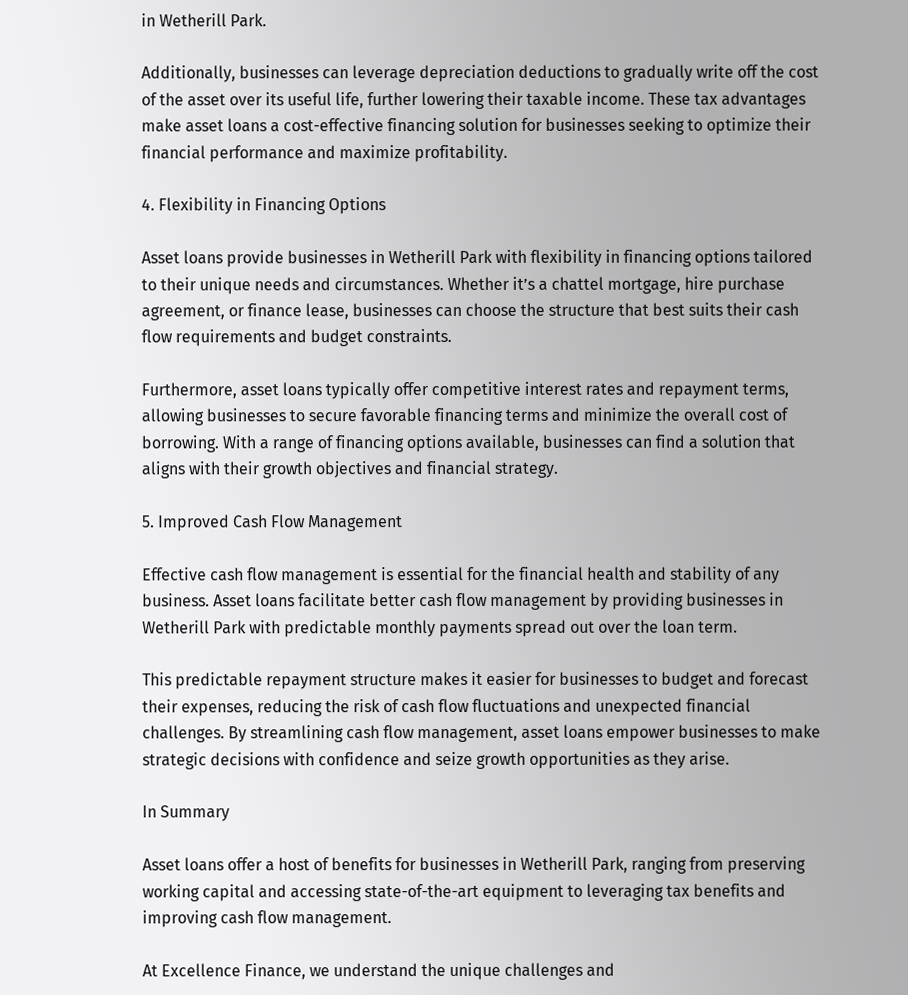in Wetherill Park.

Additionally, businesses can leverage depreciation deductions to gradually write off the cost of the asset over its useful life, further lowering their taxable income. These tax advantages make asset loans a cost-effective financing solution for businesses seeking to optimize their financial performance and maximize profitability.

4. Flexibility in Financing Options

Asset loans provide businesses in Wetherill Park with flexibility in financing options tailored to their unique needs and circumstances. Whether it’s a chattel mortgage, hire purchase agreement, or finance lease, businesses can choose the structure that best suits their cash flow requirements and budget constraints.

Furthermore, asset loans typically offer competitive interest rates and repayment terms, allowing businesses to secure favorable financing terms and minimize the overall cost of borrowing. With a range of financing options available, businesses can find a solution that aligns with their growth objectives and financial strategy.

5. Improved Cash Flow Management

Effective cash flow management is essential for the financial health and stability of any business. Asset loans facilitate better cash flow management by providing businesses in Wetherill Park with predictable monthly payments spread out over the loan term.

This predictable repayment structure makes it easier for businesses to budget and forecast their expenses, reducing the risk of cash flow fluctuations and unexpected financial challenges. By streamlining cash flow management, asset loans empower businesses to make strategic decisions with confidence and seize growth opportunities as they arise.

In Summary

Asset loans offer a host of benefits for businesses in Wetherill Park, ranging from preserving working capital and accessing state-of-the-art equipment to leveraging tax benefits and improving cash flow management.

At Excellence Finance, we understand the unique challenges and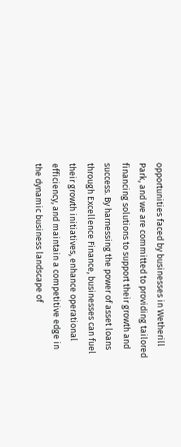opportunities faced by businesses in Wetherill Park, and we are committed to providing tailored financing solutions to support their growth and success. By harnessing the power of asset loans through Excellence Finance, businesses can fuel their growth initiatives, enhance operational efficiency, and maintain a competitive edge in the dynamic business landscape of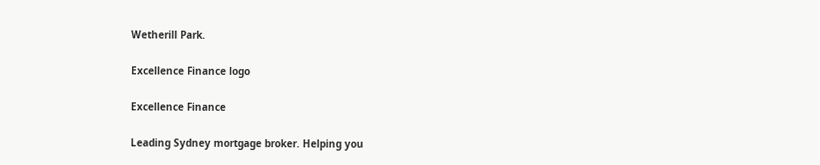Wetherill Park.

Excellence Finance logo

Excellence Finance

Leading Sydney mortgage broker. Helping you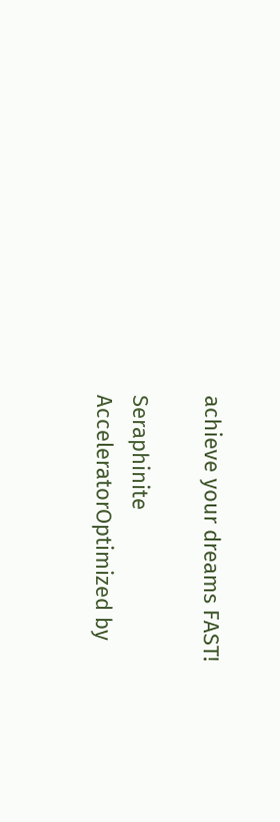achieve your dreams FAST!

Seraphinite AcceleratorOptimized by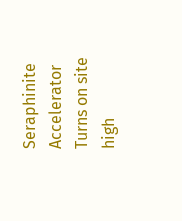Seraphinite Accelerator
Turns on site high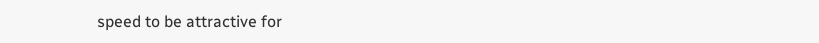speed to be attractive for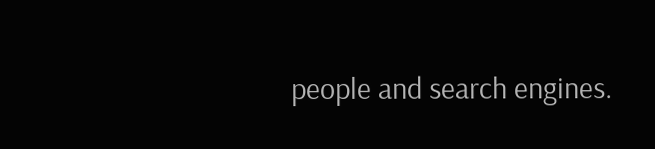people and search engines.